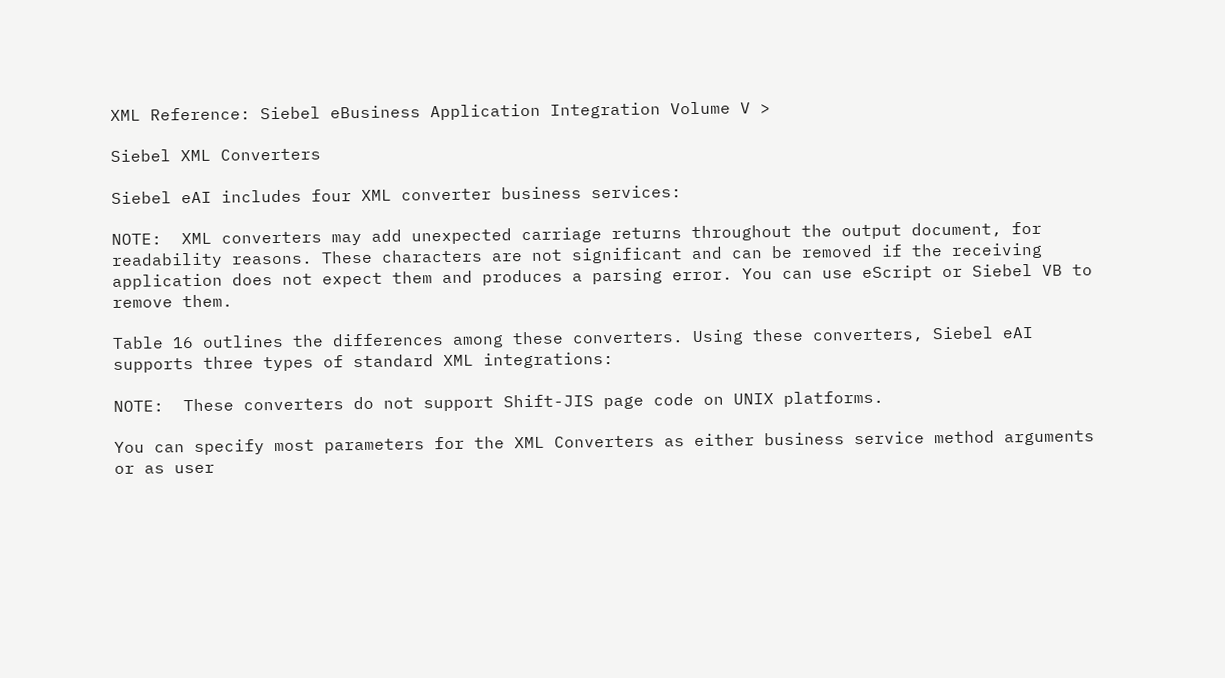XML Reference: Siebel eBusiness Application Integration Volume V >

Siebel XML Converters

Siebel eAI includes four XML converter business services:

NOTE:  XML converters may add unexpected carriage returns throughout the output document, for readability reasons. These characters are not significant and can be removed if the receiving application does not expect them and produces a parsing error. You can use eScript or Siebel VB to remove them.

Table 16 outlines the differences among these converters. Using these converters, Siebel eAI supports three types of standard XML integrations:

NOTE:  These converters do not support Shift-JIS page code on UNIX platforms.

You can specify most parameters for the XML Converters as either business service method arguments or as user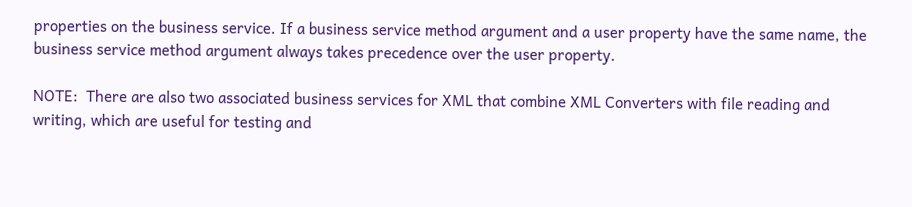properties on the business service. If a business service method argument and a user property have the same name, the business service method argument always takes precedence over the user property.

NOTE:  There are also two associated business services for XML that combine XML Converters with file reading and writing, which are useful for testing and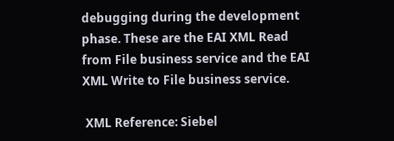debugging during the development phase. These are the EAI XML Read from File business service and the EAI XML Write to File business service.

 XML Reference: Siebel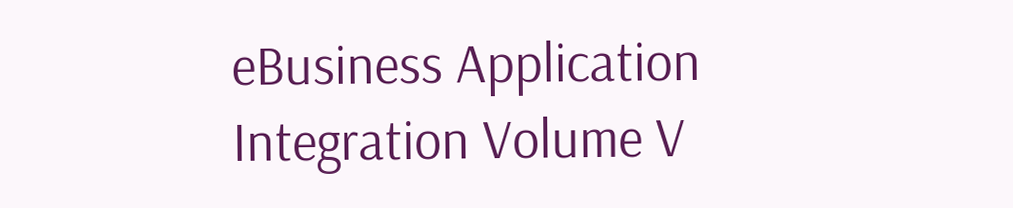eBusiness Application Integration Volume V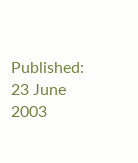Published: 23 June 2003